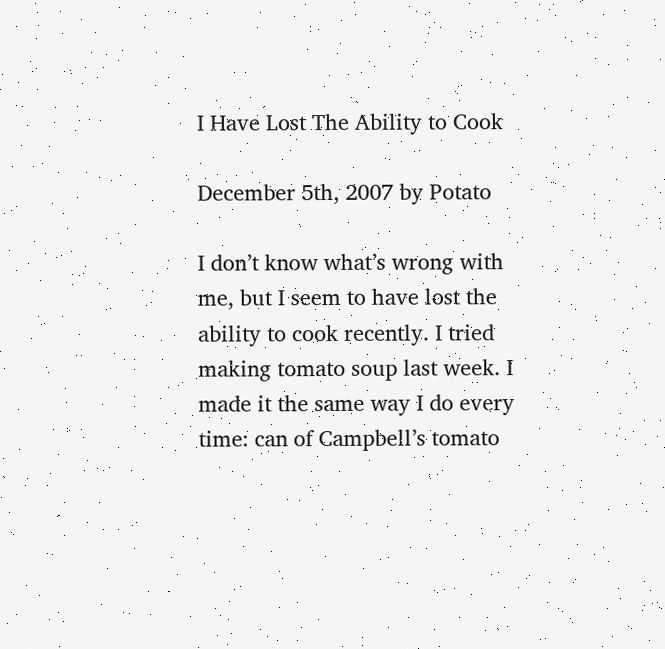I Have Lost The Ability to Cook

December 5th, 2007 by Potato

I don’t know what’s wrong with me, but I seem to have lost the ability to cook recently. I tried making tomato soup last week. I made it the same way I do every time: can of Campbell’s tomato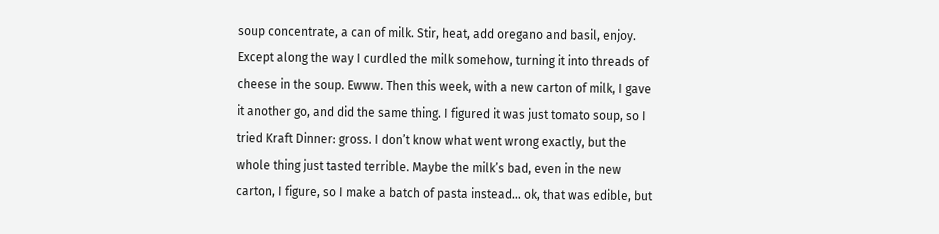soup concentrate, a can of milk. Stir, heat, add oregano and basil, enjoy. Except along the way I curdled the milk somehow, turning it into threads of cheese in the soup. Ewww. Then this week, with a new carton of milk, I gave it another go, and did the same thing. I figured it was just tomato soup, so I tried Kraft Dinner: gross. I don’t know what went wrong exactly, but the whole thing just tasted terrible. Maybe the milk’s bad, even in the new carton, I figure, so I make a batch of pasta instead… ok, that was edible, but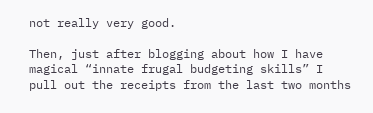not really very good.

Then, just after blogging about how I have magical “innate frugal budgeting skills” I pull out the receipts from the last two months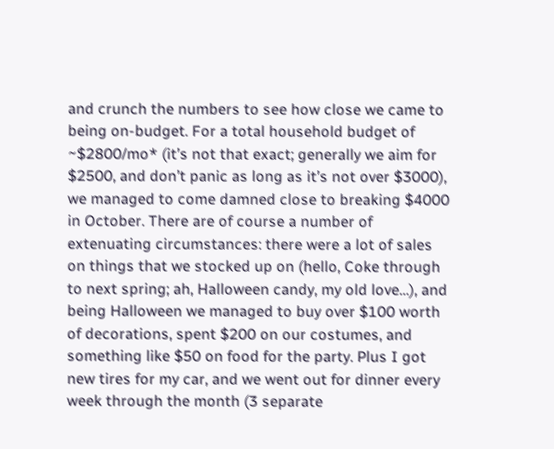and crunch the numbers to see how close we came to being on-budget. For a total household budget of ~$2800/mo* (it’s not that exact; generally we aim for $2500, and don’t panic as long as it’s not over $3000), we managed to come damned close to breaking $4000 in October. There are of course a number of extenuating circumstances: there were a lot of sales on things that we stocked up on (hello, Coke through to next spring; ah, Halloween candy, my old love…), and being Halloween we managed to buy over $100 worth of decorations, spent $200 on our costumes, and something like $50 on food for the party. Plus I got new tires for my car, and we went out for dinner every week through the month (3 separate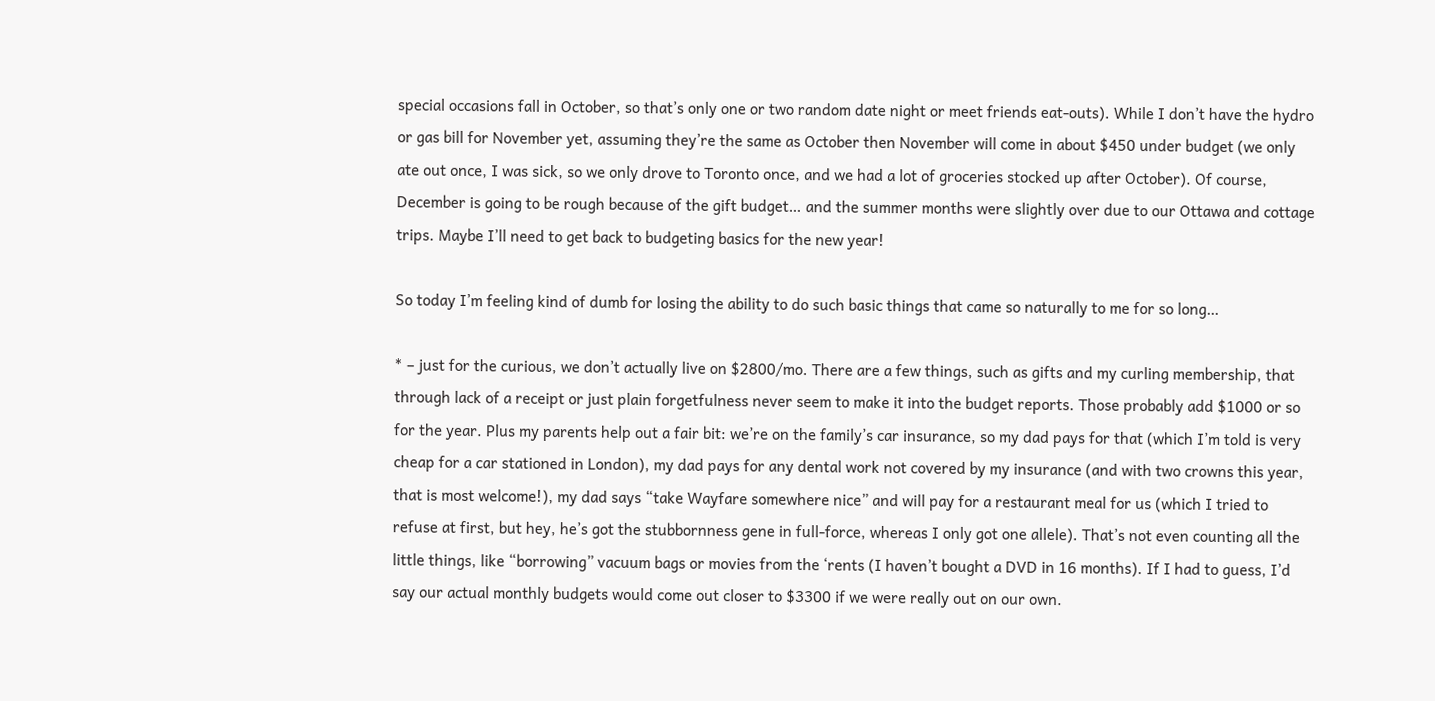special occasions fall in October, so that’s only one or two random date night or meet friends eat-outs). While I don’t have the hydro or gas bill for November yet, assuming they’re the same as October then November will come in about $450 under budget (we only ate out once, I was sick, so we only drove to Toronto once, and we had a lot of groceries stocked up after October). Of course, December is going to be rough because of the gift budget… and the summer months were slightly over due to our Ottawa and cottage trips. Maybe I’ll need to get back to budgeting basics for the new year!

So today I’m feeling kind of dumb for losing the ability to do such basic things that came so naturally to me for so long…

* – just for the curious, we don’t actually live on $2800/mo. There are a few things, such as gifts and my curling membership, that through lack of a receipt or just plain forgetfulness never seem to make it into the budget reports. Those probably add $1000 or so for the year. Plus my parents help out a fair bit: we’re on the family’s car insurance, so my dad pays for that (which I’m told is very cheap for a car stationed in London), my dad pays for any dental work not covered by my insurance (and with two crowns this year, that is most welcome!), my dad says “take Wayfare somewhere nice” and will pay for a restaurant meal for us (which I tried to refuse at first, but hey, he’s got the stubbornness gene in full-force, whereas I only got one allele). That’s not even counting all the little things, like “borrowing” vacuum bags or movies from the ‘rents (I haven’t bought a DVD in 16 months). If I had to guess, I’d say our actual monthly budgets would come out closer to $3300 if we were really out on our own.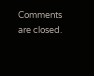Comments are closed.